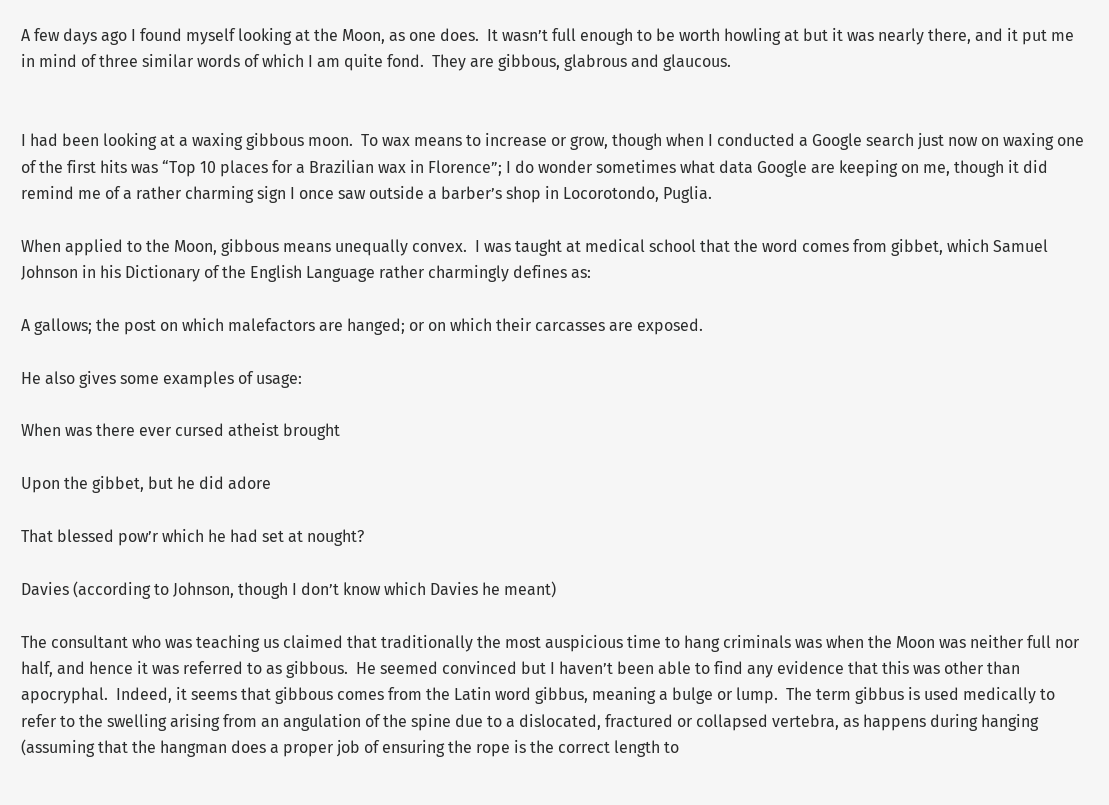A few days ago I found myself looking at the Moon, as one does.  It wasn’t full enough to be worth howling at but it was nearly there, and it put me in mind of three similar words of which I am quite fond.  They are gibbous, glabrous and glaucous.


I had been looking at a waxing gibbous moon.  To wax means to increase or grow, though when I conducted a Google search just now on waxing one of the first hits was “Top 10 places for a Brazilian wax in Florence”; I do wonder sometimes what data Google are keeping on me, though it did remind me of a rather charming sign I once saw outside a barber’s shop in Locorotondo, Puglia.

When applied to the Moon, gibbous means unequally convex.  I was taught at medical school that the word comes from gibbet, which Samuel Johnson in his Dictionary of the English Language rather charmingly defines as:

A gallows; the post on which malefactors are hanged; or on which their carcasses are exposed.

He also gives some examples of usage:

When was there ever cursed atheist brought

Upon the gibbet, but he did adore

That blessed pow’r which he had set at nought?

Davies (according to Johnson, though I don’t know which Davies he meant)

The consultant who was teaching us claimed that traditionally the most auspicious time to hang criminals was when the Moon was neither full nor half, and hence it was referred to as gibbous.  He seemed convinced but I haven’t been able to find any evidence that this was other than apocryphal.  Indeed, it seems that gibbous comes from the Latin word gibbus, meaning a bulge or lump.  The term gibbus is used medically to refer to the swelling arising from an angulation of the spine due to a dislocated, fractured or collapsed vertebra, as happens during hanging (assuming that the hangman does a proper job of ensuring the rope is the correct length to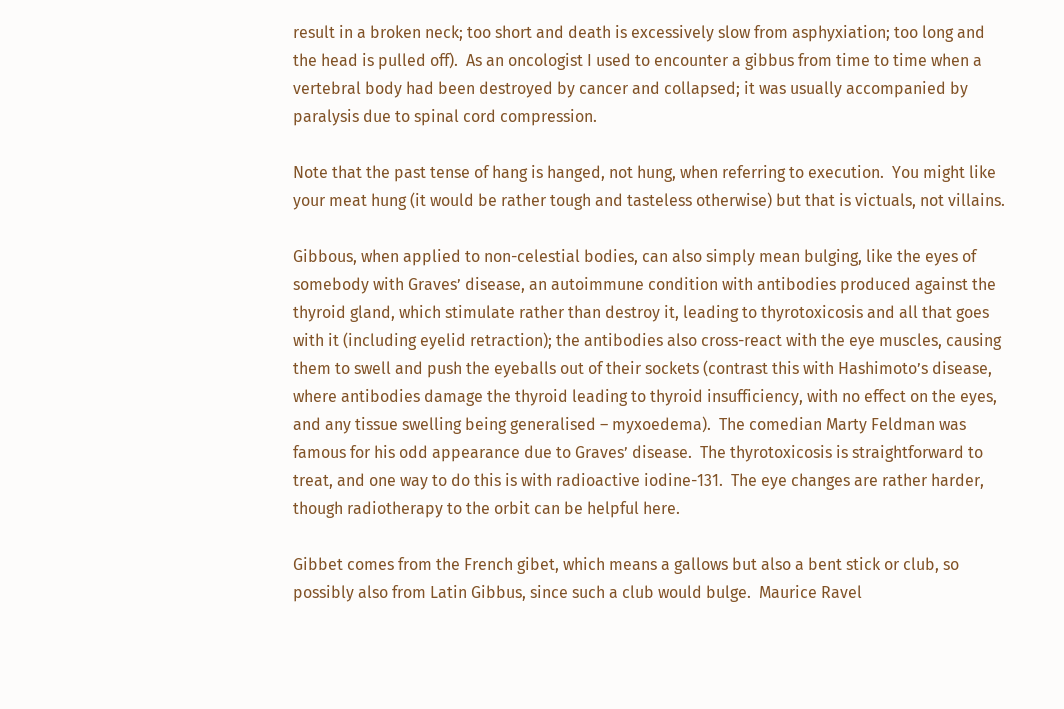result in a broken neck; too short and death is excessively slow from asphyxiation; too long and the head is pulled off).  As an oncologist I used to encounter a gibbus from time to time when a vertebral body had been destroyed by cancer and collapsed; it was usually accompanied by paralysis due to spinal cord compression.

Note that the past tense of hang is hanged, not hung, when referring to execution.  You might like your meat hung (it would be rather tough and tasteless otherwise) but that is victuals, not villains.

Gibbous, when applied to non-celestial bodies, can also simply mean bulging, like the eyes of somebody with Graves’ disease, an autoimmune condition with antibodies produced against the thyroid gland, which stimulate rather than destroy it, leading to thyrotoxicosis and all that goes with it (including eyelid retraction); the antibodies also cross-react with the eye muscles, causing them to swell and push the eyeballs out of their sockets (contrast this with Hashimoto’s disease, where antibodies damage the thyroid leading to thyroid insufficiency, with no effect on the eyes, and any tissue swelling being generalised – myxoedema).  The comedian Marty Feldman was famous for his odd appearance due to Graves’ disease.  The thyrotoxicosis is straightforward to treat, and one way to do this is with radioactive iodine-131.  The eye changes are rather harder, though radiotherapy to the orbit can be helpful here.

Gibbet comes from the French gibet, which means a gallows but also a bent stick or club, so possibly also from Latin Gibbus, since such a club would bulge.  Maurice Ravel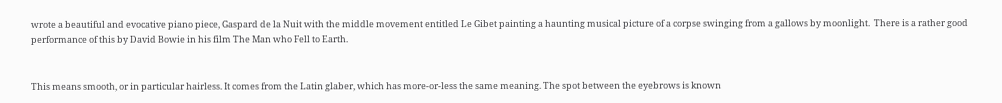wrote a beautiful and evocative piano piece, Gaspard de la Nuit with the middle movement entitled Le Gibet painting a haunting musical picture of a corpse swinging from a gallows by moonlight.  There is a rather good performance of this by David Bowie in his film The Man who Fell to Earth.


This means smooth, or in particular hairless. It comes from the Latin glaber, which has more-or-less the same meaning. The spot between the eyebrows is known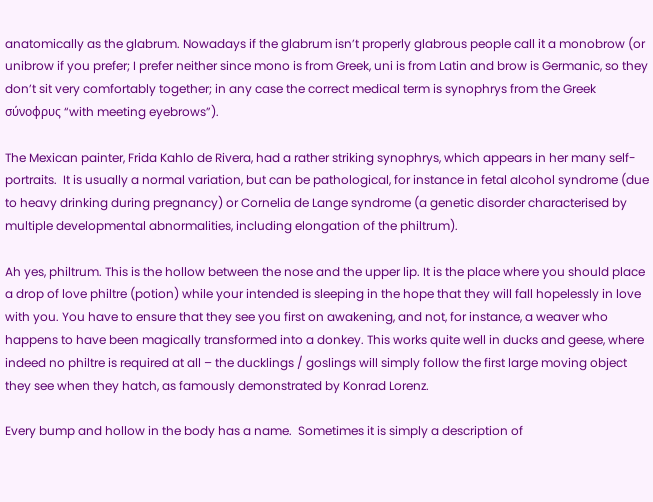anatomically as the glabrum. Nowadays if the glabrum isn’t properly glabrous people call it a monobrow (or unibrow if you prefer; I prefer neither since mono is from Greek, uni is from Latin and brow is Germanic, so they don’t sit very comfortably together; in any case the correct medical term is synophrys from the Greek σύνοφρυς “with meeting eyebrows”).

The Mexican painter, Frida Kahlo de Rivera, had a rather striking synophrys, which appears in her many self-portraits.  It is usually a normal variation, but can be pathological, for instance in fetal alcohol syndrome (due to heavy drinking during pregnancy) or Cornelia de Lange syndrome (a genetic disorder characterised by multiple developmental abnormalities, including elongation of the philtrum).

Ah yes, philtrum. This is the hollow between the nose and the upper lip. It is the place where you should place a drop of love philtre (potion) while your intended is sleeping in the hope that they will fall hopelessly in love with you. You have to ensure that they see you first on awakening, and not, for instance, a weaver who happens to have been magically transformed into a donkey. This works quite well in ducks and geese, where indeed no philtre is required at all – the ducklings / goslings will simply follow the first large moving object they see when they hatch, as famously demonstrated by Konrad Lorenz.

Every bump and hollow in the body has a name.  Sometimes it is simply a description of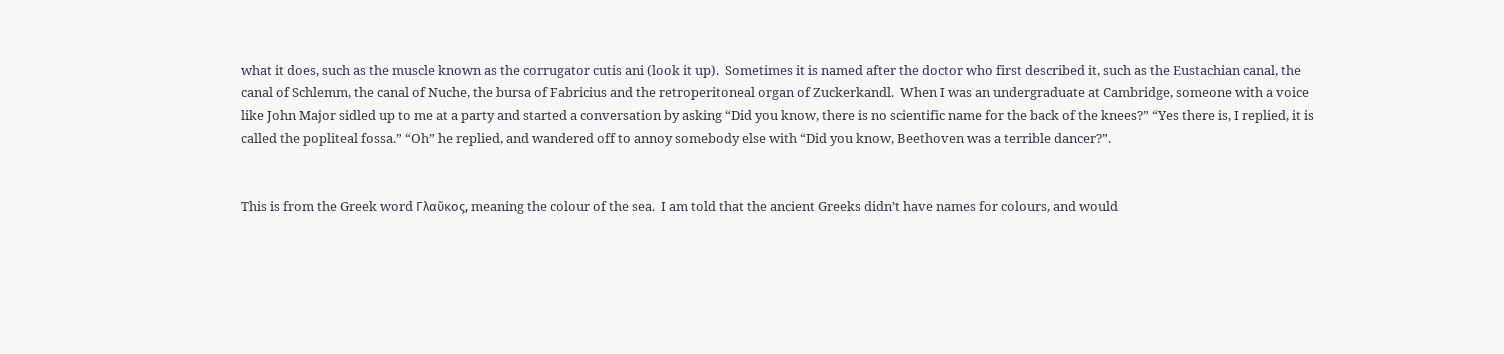what it does, such as the muscle known as the corrugator cutis ani (look it up).  Sometimes it is named after the doctor who first described it, such as the Eustachian canal, the canal of Schlemm, the canal of Nuche, the bursa of Fabricius and the retroperitoneal organ of Zuckerkandl.  When I was an undergraduate at Cambridge, someone with a voice like John Major sidled up to me at a party and started a conversation by asking “Did you know, there is no scientific name for the back of the knees?” “Yes there is, I replied, it is called the popliteal fossa.” “Oh” he replied, and wandered off to annoy somebody else with “Did you know, Beethoven was a terrible dancer?”.


This is from the Greek word Γλαῦκος, meaning the colour of the sea.  I am told that the ancient Greeks didn’t have names for colours, and would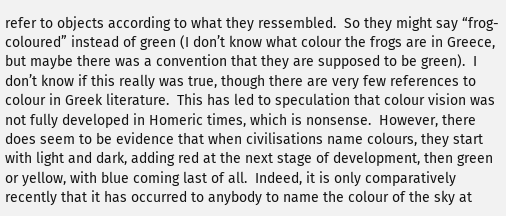refer to objects according to what they ressembled.  So they might say “frog-coloured” instead of green (I don’t know what colour the frogs are in Greece, but maybe there was a convention that they are supposed to be green).  I don’t know if this really was true, though there are very few references to colour in Greek literature.  This has led to speculation that colour vision was not fully developed in Homeric times, which is nonsense.  However, there does seem to be evidence that when civilisations name colours, they start with light and dark, adding red at the next stage of development, then green or yellow, with blue coming last of all.  Indeed, it is only comparatively recently that it has occurred to anybody to name the colour of the sky at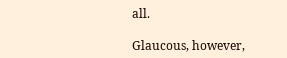all.

Glaucous, however,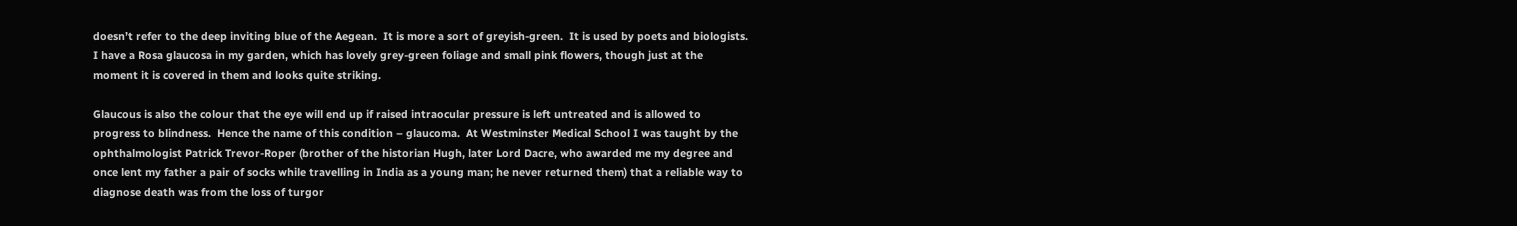doesn’t refer to the deep inviting blue of the Aegean.  It is more a sort of greyish-green.  It is used by poets and biologists.  I have a Rosa glaucosa in my garden, which has lovely grey-green foliage and small pink flowers, though just at the moment it is covered in them and looks quite striking.

Glaucous is also the colour that the eye will end up if raised intraocular pressure is left untreated and is allowed to progress to blindness.  Hence the name of this condition – glaucoma.  At Westminster Medical School I was taught by the ophthalmologist Patrick Trevor-Roper (brother of the historian Hugh, later Lord Dacre, who awarded me my degree and once lent my father a pair of socks while travelling in India as a young man; he never returned them) that a reliable way to diagnose death was from the loss of turgor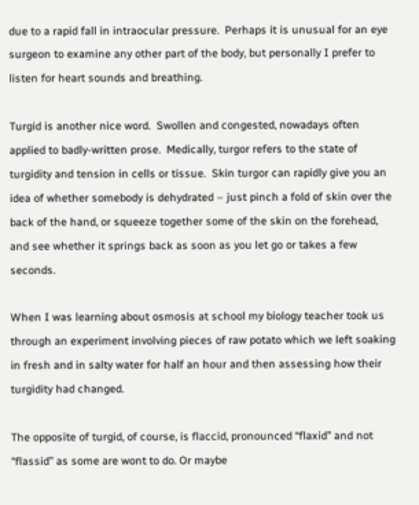due to a rapid fall in intraocular pressure.  Perhaps it is unusual for an eye surgeon to examine any other part of the body, but personally I prefer to listen for heart sounds and breathing.

Turgid is another nice word.  Swollen and congested, nowadays often applied to badly-written prose.  Medically, turgor refers to the state of turgidity and tension in cells or tissue.  Skin turgor can rapidly give you an idea of whether somebody is dehydrated – just pinch a fold of skin over the back of the hand, or squeeze together some of the skin on the forehead, and see whether it springs back as soon as you let go or takes a few seconds.

When I was learning about osmosis at school my biology teacher took us through an experiment involving pieces of raw potato which we left soaking in fresh and in salty water for half an hour and then assessing how their turgidity had changed.

The opposite of turgid, of course, is flaccid, pronounced “flaxid” and not “flassid” as some are wont to do. Or maybe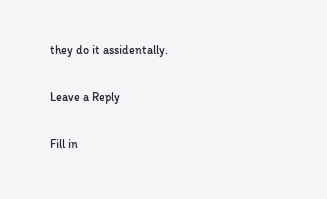they do it assidentally.

Leave a Reply

Fill in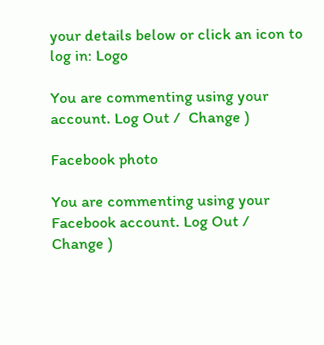your details below or click an icon to log in: Logo

You are commenting using your account. Log Out /  Change )

Facebook photo

You are commenting using your Facebook account. Log Out /  Change )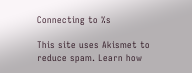Connecting to %s

This site uses Akismet to reduce spam. Learn how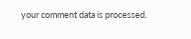your comment data is processed.